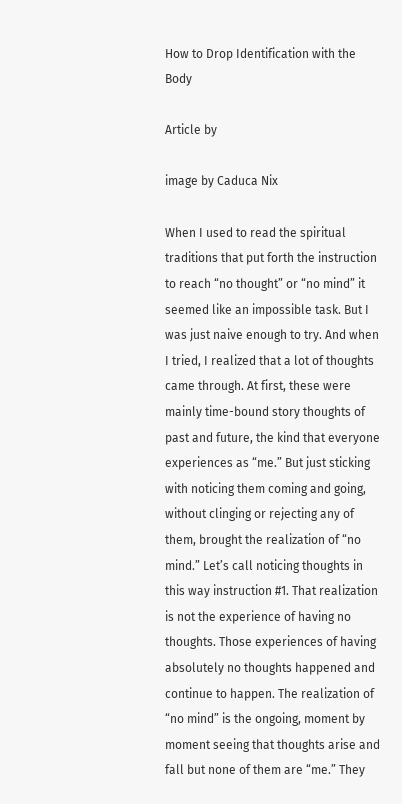How to Drop Identification with the Body

Article by

image by Caduca Nix

When I used to read the spiritual traditions that put forth the instruction to reach “no thought” or “no mind” it seemed like an impossible task. But I was just naive enough to try. And when I tried, I realized that a lot of thoughts came through. At first, these were mainly time-bound story thoughts of past and future, the kind that everyone experiences as “me.” But just sticking with noticing them coming and going, without clinging or rejecting any of them, brought the realization of “no mind.” Let’s call noticing thoughts in this way instruction #1. That realization is not the experience of having no thoughts. Those experiences of having absolutely no thoughts happened and continue to happen. The realization of “no mind” is the ongoing, moment by moment seeing that thoughts arise and fall but none of them are “me.” They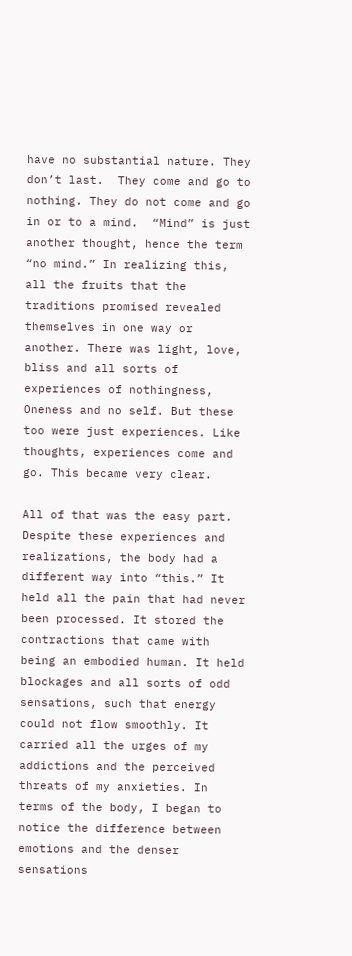have no substantial nature. They don’t last.  They come and go to nothing. They do not come and go in or to a mind.  “Mind” is just another thought, hence the term “no mind.” In realizing this, all the fruits that the traditions promised revealed themselves in one way or another. There was light, love, bliss and all sorts of experiences of nothingness, Oneness and no self. But these too were just experiences. Like thoughts, experiences come and go. This became very clear.

All of that was the easy part. Despite these experiences and realizations, the body had a different way into “this.” It held all the pain that had never been processed. It stored the contractions that came with being an embodied human. It held blockages and all sorts of odd sensations, such that energy could not flow smoothly. It carried all the urges of my addictions and the perceived threats of my anxieties. In terms of the body, I began to notice the difference between emotions and the denser sensations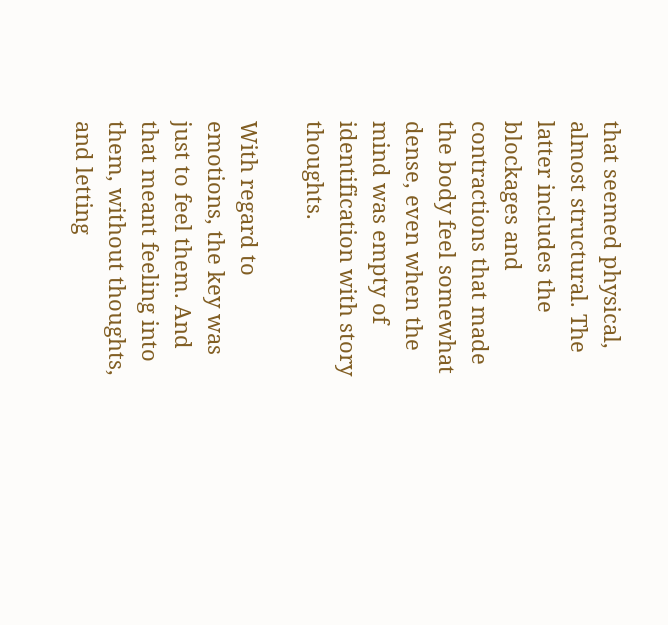that seemed physical, almost structural. The latter includes the blockages and contractions that made the body feel somewhat dense, even when the mind was empty of identification with story thoughts.

With regard to emotions, the key was just to feel them. And that meant feeling into them, without thoughts, and letting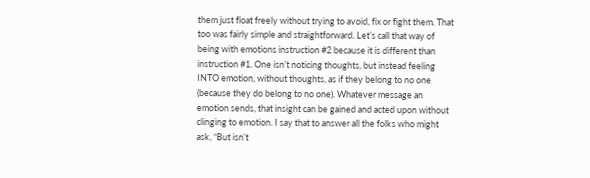them just float freely without trying to avoid, fix or fight them. That too was fairly simple and straightforward. Let’s call that way of being with emotions instruction #2 because it is different than instruction #1. One isn’t noticing thoughts, but instead feeling INTO emotion, without thoughts, as if they belong to no one (because they do belong to no one). Whatever message an emotion sends, that insight can be gained and acted upon without clinging to emotion. I say that to answer all the folks who might ask, “But isn’t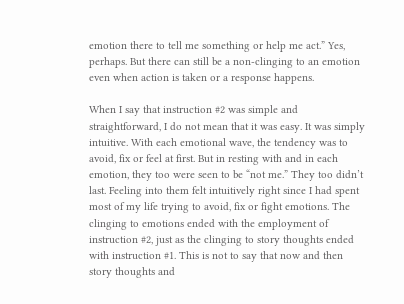emotion there to tell me something or help me act.” Yes, perhaps. But there can still be a non-clinging to an emotion even when action is taken or a response happens.

When I say that instruction #2 was simple and straightforward, I do not mean that it was easy. It was simply intuitive. With each emotional wave, the tendency was to avoid, fix or feel at first. But in resting with and in each emotion, they too were seen to be “not me.” They too didn’t last. Feeling into them felt intuitively right since I had spent most of my life trying to avoid, fix or fight emotions. The clinging to emotions ended with the employment of instruction #2, just as the clinging to story thoughts ended with instruction #1. This is not to say that now and then story thoughts and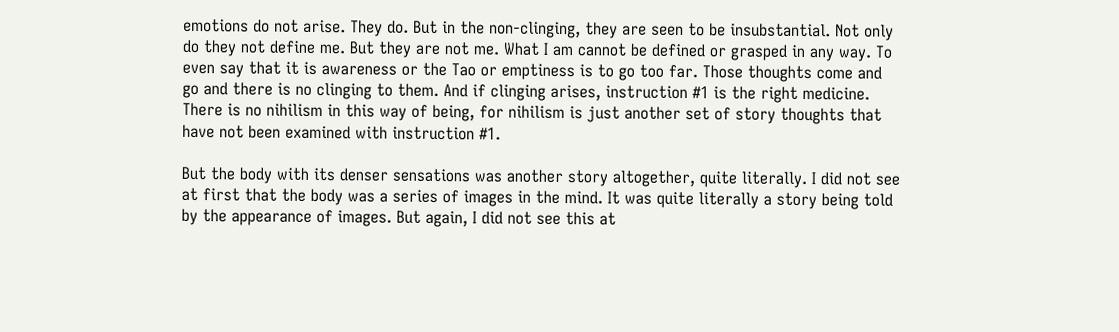emotions do not arise. They do. But in the non-clinging, they are seen to be insubstantial. Not only do they not define me. But they are not me. What I am cannot be defined or grasped in any way. To even say that it is awareness or the Tao or emptiness is to go too far. Those thoughts come and go and there is no clinging to them. And if clinging arises, instruction #1 is the right medicine. There is no nihilism in this way of being, for nihilism is just another set of story thoughts that have not been examined with instruction #1.

But the body with its denser sensations was another story altogether, quite literally. I did not see at first that the body was a series of images in the mind. It was quite literally a story being told by the appearance of images. But again, I did not see this at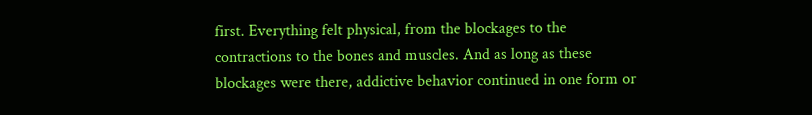first. Everything felt physical, from the blockages to the contractions to the bones and muscles. And as long as these blockages were there, addictive behavior continued in one form or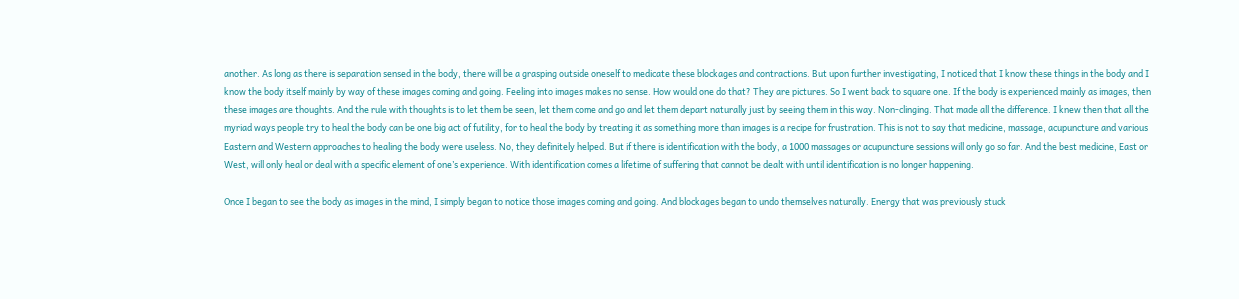another. As long as there is separation sensed in the body, there will be a grasping outside oneself to medicate these blockages and contractions. But upon further investigating, I noticed that I know these things in the body and I know the body itself mainly by way of these images coming and going. Feeling into images makes no sense. How would one do that? They are pictures. So I went back to square one. If the body is experienced mainly as images, then these images are thoughts. And the rule with thoughts is to let them be seen, let them come and go and let them depart naturally just by seeing them in this way. Non-clinging. That made all the difference. I knew then that all the myriad ways people try to heal the body can be one big act of futility, for to heal the body by treating it as something more than images is a recipe for frustration. This is not to say that medicine, massage, acupuncture and various Eastern and Western approaches to healing the body were useless. No, they definitely helped. But if there is identification with the body, a 1000 massages or acupuncture sessions will only go so far. And the best medicine, East or West, will only heal or deal with a specific element of one’s experience. With identification comes a lifetime of suffering that cannot be dealt with until identification is no longer happening.

Once I began to see the body as images in the mind, I simply began to notice those images coming and going. And blockages began to undo themselves naturally. Energy that was previously stuck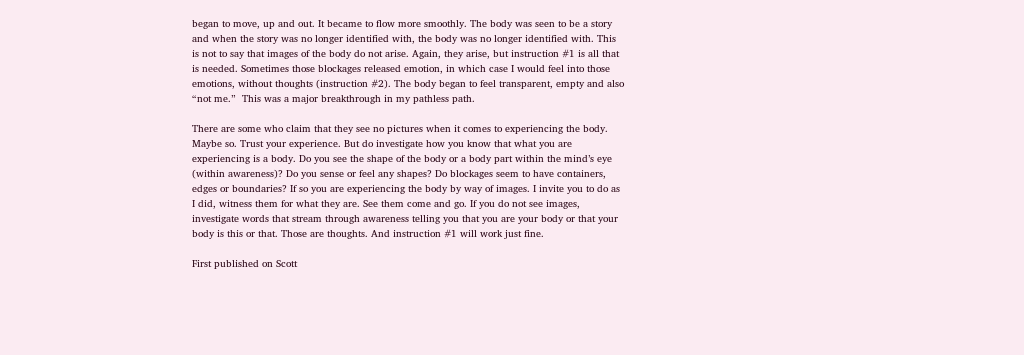began to move, up and out. It became to flow more smoothly. The body was seen to be a story and when the story was no longer identified with, the body was no longer identified with. This is not to say that images of the body do not arise. Again, they arise, but instruction #1 is all that is needed. Sometimes those blockages released emotion, in which case I would feel into those emotions, without thoughts (instruction #2). The body began to feel transparent, empty and also “not me.”  This was a major breakthrough in my pathless path.

There are some who claim that they see no pictures when it comes to experiencing the body. Maybe so. Trust your experience. But do investigate how you know that what you are experiencing is a body. Do you see the shape of the body or a body part within the mind’s eye (within awareness)? Do you sense or feel any shapes? Do blockages seem to have containers, edges or boundaries? If so you are experiencing the body by way of images. I invite you to do as I did, witness them for what they are. See them come and go. If you do not see images, investigate words that stream through awareness telling you that you are your body or that your body is this or that. Those are thoughts. And instruction #1 will work just fine.

First published on Scott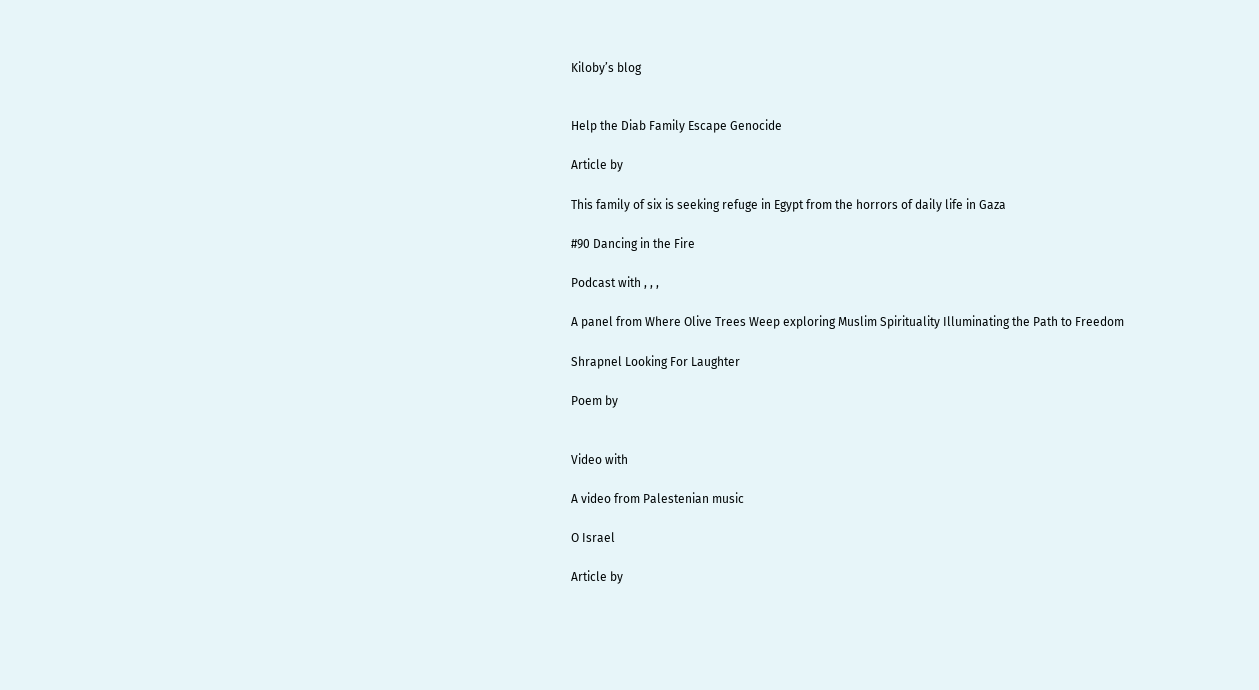Kiloby’s blog


Help the Diab Family Escape Genocide

Article by

This family of six is seeking refuge in Egypt from the horrors of daily life in Gaza

#90 Dancing in the Fire

Podcast with , , ,

A panel from Where Olive Trees Weep exploring Muslim Spirituality Illuminating the Path to Freedom

Shrapnel Looking For Laughter

Poem by


Video with

A video from Palestenian music

O Israel

Article by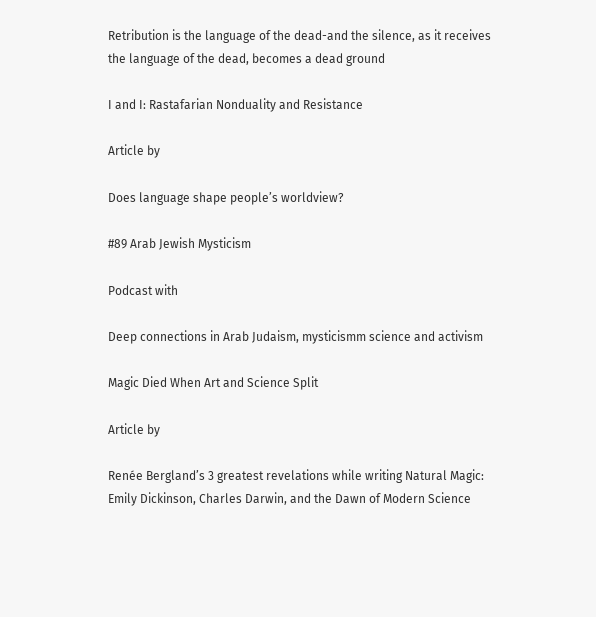Retribution is the language of the dead-and the silence, as it receives the language of the dead, becomes a dead ground

I and I: Rastafarian Nonduality and Resistance

Article by

Does language shape people’s worldview?

#89 Arab Jewish Mysticism

Podcast with

Deep connections in Arab Judaism, mysticismm science and activism

Magic Died When Art and Science Split

Article by

Renée Bergland’s 3 greatest revelations while writing Natural Magic: Emily Dickinson, Charles Darwin, and the Dawn of Modern Science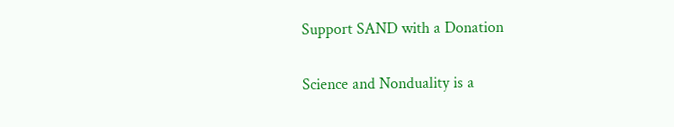Support SAND with a Donation

Science and Nonduality is a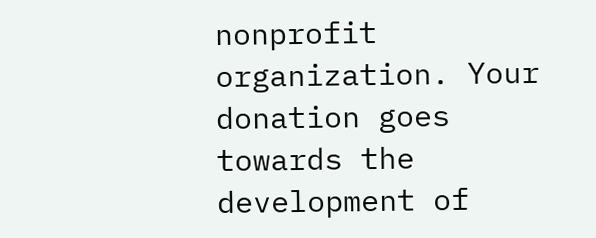nonprofit organization. Your donation goes towards the development of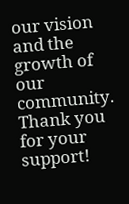our vision and the growth of our community.
Thank you for your support!